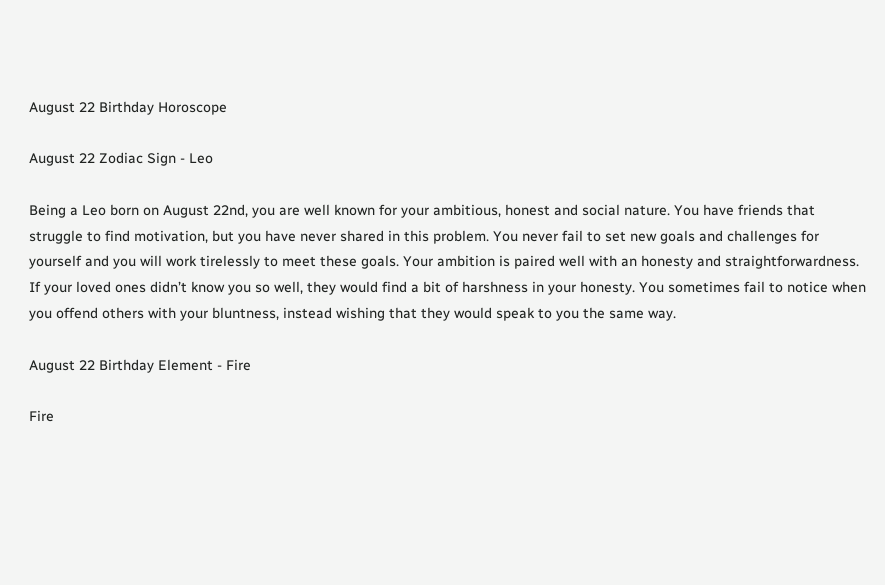August 22 Birthday Horoscope

August 22 Zodiac Sign - Leo

Being a Leo born on August 22nd, you are well known for your ambitious, honest and social nature. You have friends that struggle to find motivation, but you have never shared in this problem. You never fail to set new goals and challenges for yourself and you will work tirelessly to meet these goals. Your ambition is paired well with an honesty and straightforwardness. If your loved ones didn’t know you so well, they would find a bit of harshness in your honesty. You sometimes fail to notice when you offend others with your bluntness, instead wishing that they would speak to you the same way.

August 22 Birthday Element - Fire

Fire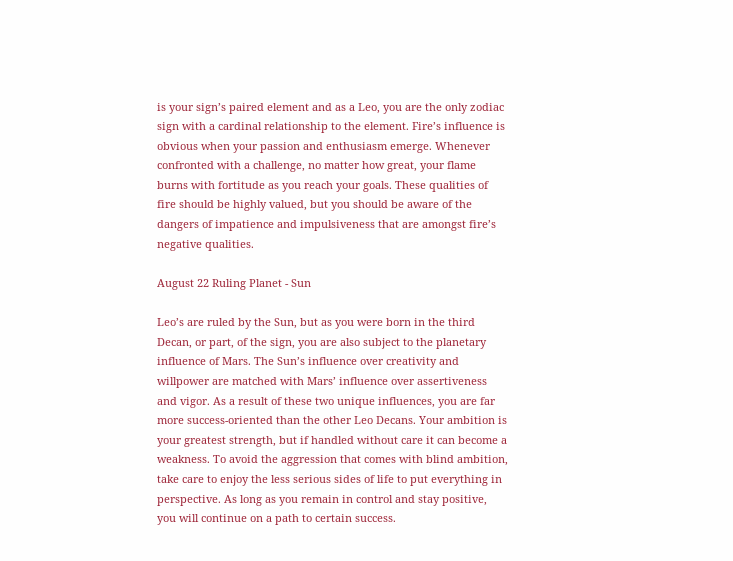is your sign’s paired element and as a Leo, you are the only zodiac sign with a cardinal relationship to the element. Fire’s influence is obvious when your passion and enthusiasm emerge. Whenever confronted with a challenge, no matter how great, your flame burns with fortitude as you reach your goals. These qualities of fire should be highly valued, but you should be aware of the dangers of impatience and impulsiveness that are amongst fire’s negative qualities.

August 22 Ruling Planet - Sun

Leo’s are ruled by the Sun, but as you were born in the third Decan, or part, of the sign, you are also subject to the planetary influence of Mars. The Sun’s influence over creativity and willpower are matched with Mars’ influence over assertiveness and vigor. As a result of these two unique influences, you are far more success-oriented than the other Leo Decans. Your ambition is your greatest strength, but if handled without care it can become a weakness. To avoid the aggression that comes with blind ambition, take care to enjoy the less serious sides of life to put everything in perspective. As long as you remain in control and stay positive, you will continue on a path to certain success.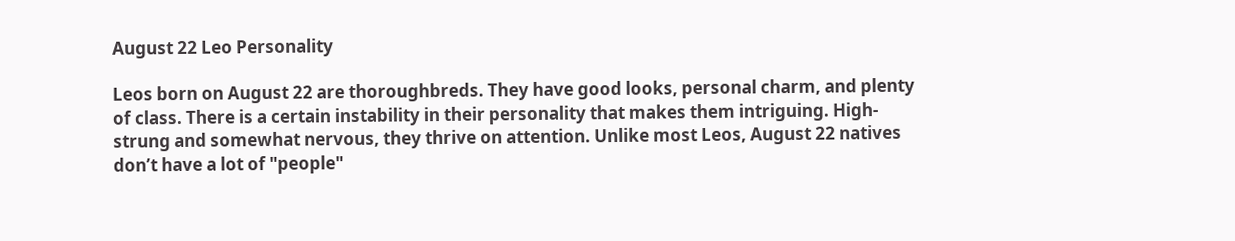August 22 Leo Personality

Leos born on August 22 are thoroughbreds. They have good looks, personal charm, and plenty of class. There is a certain instability in their personality that makes them intriguing. High-strung and somewhat nervous, they thrive on attention. Unlike most Leos, August 22 natives don’t have a lot of "people"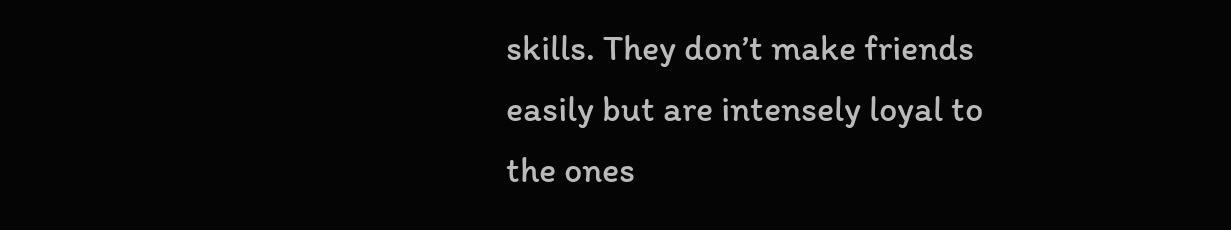skills. They don’t make friends easily but are intensely loyal to the ones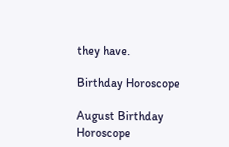they have.

Birthday Horoscope

August Birthday Horoscope